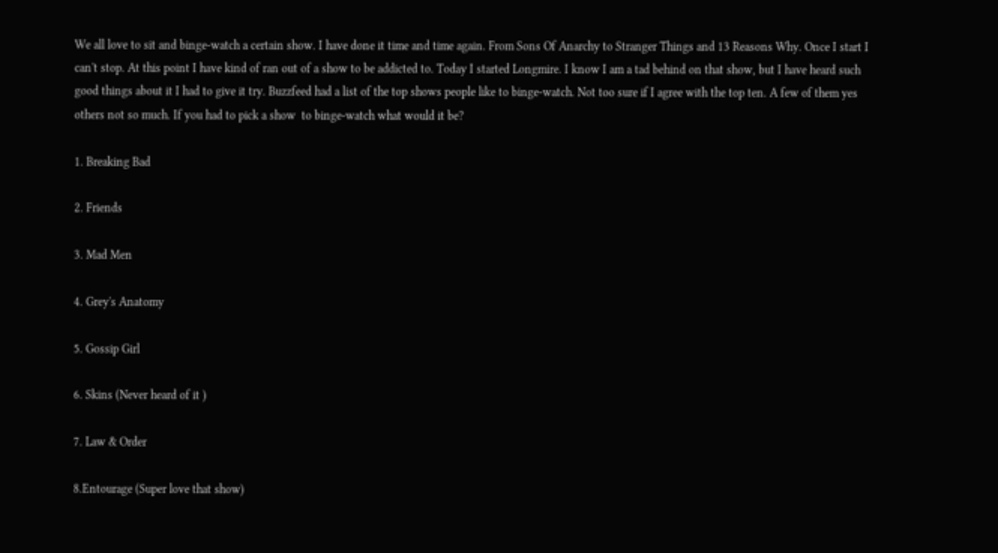We all love to sit and binge-watch a certain show. I have done it time and time again. From Sons Of Anarchy to Stranger Things and 13 Reasons Why. Once I start I can't stop. At this point I have kind of ran out of a show to be addicted to. Today I started Longmire. I know I am a tad behind on that show, but I have heard such good things about it I had to give it try. Buzzfeed had a list of the top shows people like to binge-watch. Not too sure if I agree with the top ten. A few of them yes others not so much. If you had to pick a show  to binge-watch what would it be?

1. Breaking Bad

2. Friends

3. Mad Men

4. Grey's Anatomy

5. Gossip Girl

6. Skins (Never heard of it )

7. Law & Order

8.Entourage (Super love that show)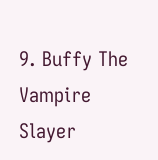9. Buffy The Vampire Slayer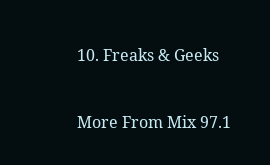10. Freaks & Geeks


More From Mix 97.1